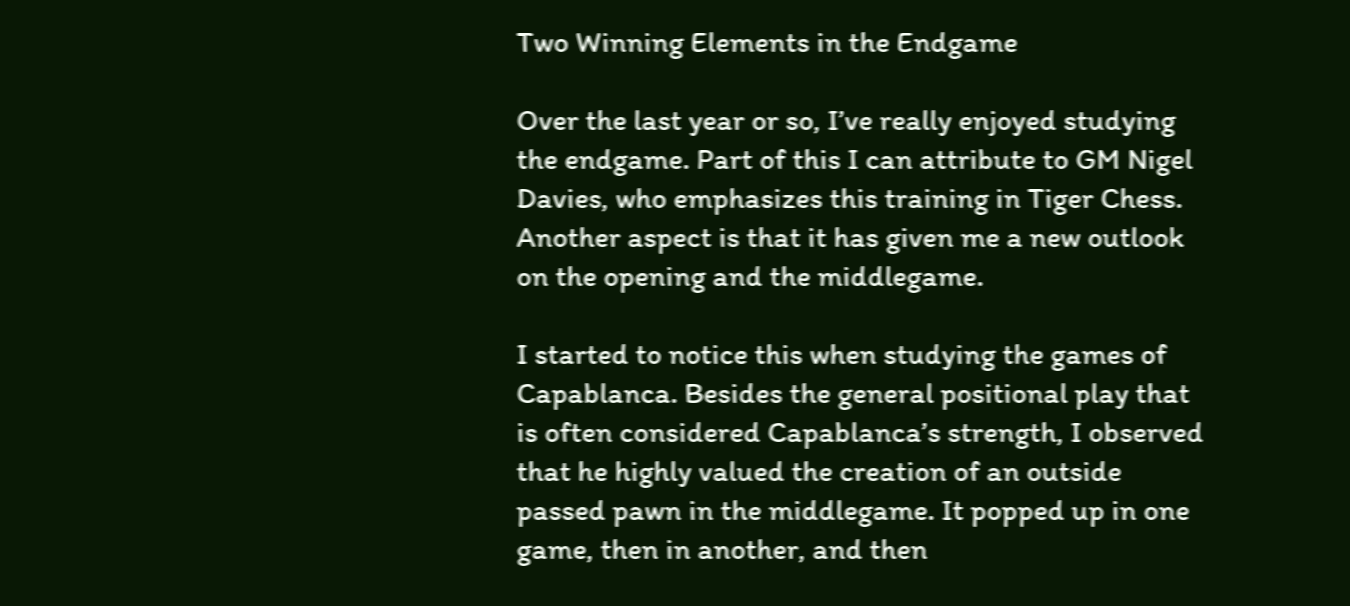Two Winning Elements in the Endgame

Over the last year or so, I’ve really enjoyed studying the endgame. Part of this I can attribute to GM Nigel Davies, who emphasizes this training in Tiger Chess. Another aspect is that it has given me a new outlook on the opening and the middlegame.

I started to notice this when studying the games of Capablanca. Besides the general positional play that is often considered Capablanca’s strength, I observed that he highly valued the creation of an outside passed pawn in the middlegame. It popped up in one game, then in another, and then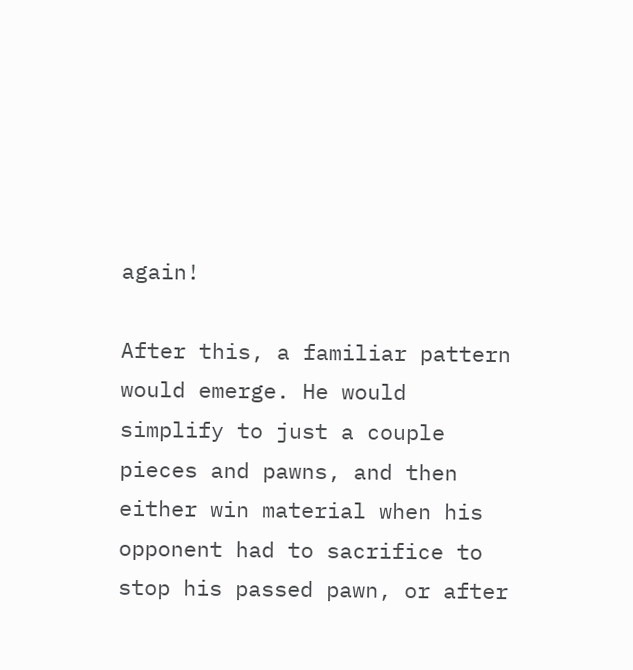again!

After this, a familiar pattern would emerge. He would simplify to just a couple pieces and pawns, and then either win material when his opponent had to sacrifice to stop his passed pawn, or after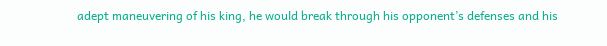adept maneuvering of his king, he would break through his opponent’s defenses and his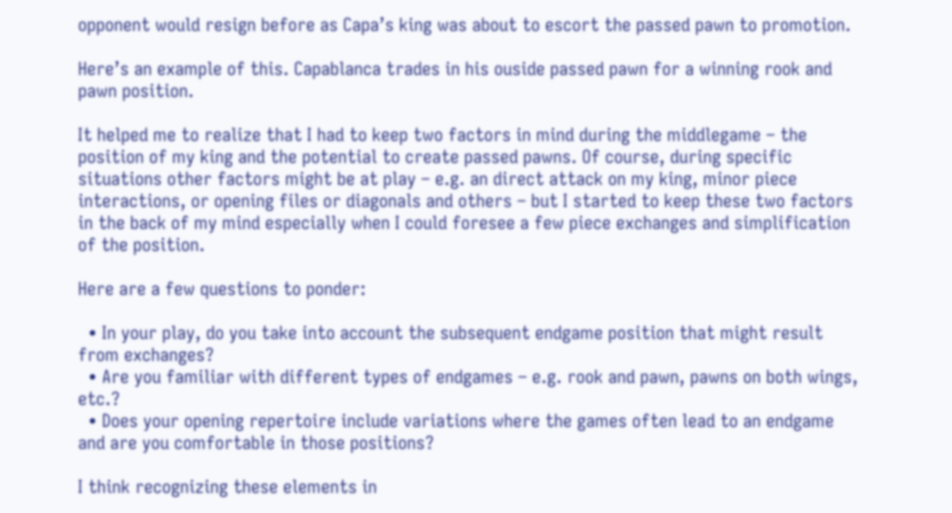opponent would resign before as Capa’s king was about to escort the passed pawn to promotion.

Here’s an example of this. Capablanca trades in his ouside passed pawn for a winning rook and pawn position.

It helped me to realize that I had to keep two factors in mind during the middlegame – the position of my king and the potential to create passed pawns. Of course, during specific situations other factors might be at play – e.g. an direct attack on my king, minor piece interactions, or opening files or diagonals and others – but I started to keep these two factors in the back of my mind especially when I could foresee a few piece exchanges and simplification of the position.

Here are a few questions to ponder:

  • In your play, do you take into account the subsequent endgame position that might result from exchanges?
  • Are you familiar with different types of endgames – e.g. rook and pawn, pawns on both wings, etc.?
  • Does your opening repertoire include variations where the games often lead to an endgame and are you comfortable in those positions?

I think recognizing these elements in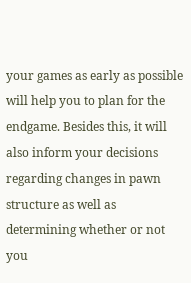your games as early as possible will help you to plan for the endgame. Besides this, it will also inform your decisions regarding changes in pawn structure as well as determining whether or not you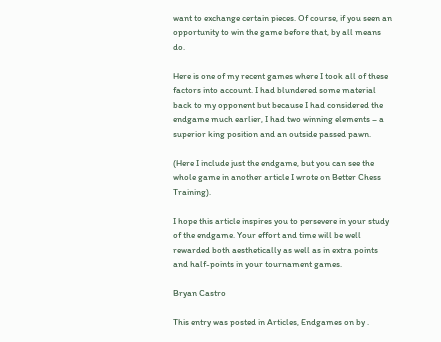want to exchange certain pieces. Of course, if you seen an opportunity to win the game before that, by all means do.

Here is one of my recent games where I took all of these factors into account. I had blundered some material back to my opponent but because I had considered the endgame much earlier, I had two winning elements – a superior king position and an outside passed pawn.

(Here I include just the endgame, but you can see the whole game in another article I wrote on Better Chess Training).

I hope this article inspires you to persevere in your study of the endgame. Your effort and time will be well rewarded both aesthetically as well as in extra points and half-points in your tournament games.

Bryan Castro

This entry was posted in Articles, Endgames on by .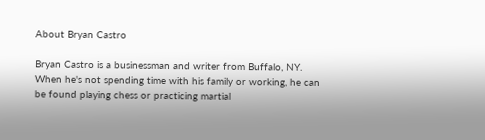About Bryan Castro

Bryan Castro is a businessman and writer from Buffalo, NY. When he's not spending time with his family or working, he can be found playing chess or practicing martial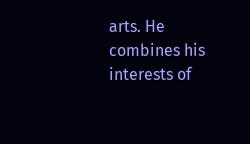arts. He combines his interests of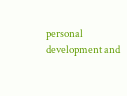personal development and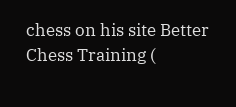chess on his site Better Chess Training (